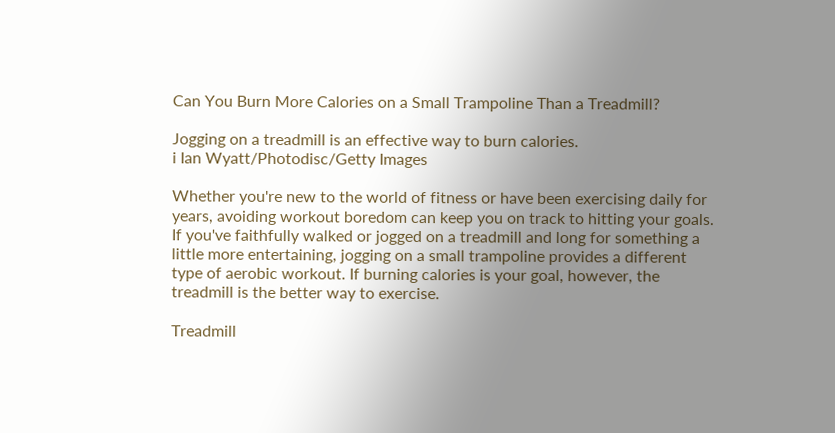Can You Burn More Calories on a Small Trampoline Than a Treadmill?

Jogging on a treadmill is an effective way to burn calories.
i Ian Wyatt/Photodisc/Getty Images

Whether you're new to the world of fitness or have been exercising daily for years, avoiding workout boredom can keep you on track to hitting your goals. If you've faithfully walked or jogged on a treadmill and long for something a little more entertaining, jogging on a small trampoline provides a different type of aerobic workout. If burning calories is your goal, however, the treadmill is the better way to exercise.

Treadmill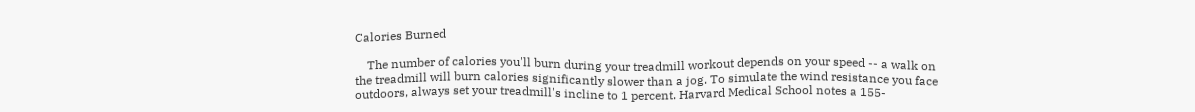Calories Burned

    The number of calories you'll burn during your treadmill workout depends on your speed -- a walk on the treadmill will burn calories significantly slower than a jog. To simulate the wind resistance you face outdoors, always set your treadmill's incline to 1 percent. Harvard Medical School notes a 155-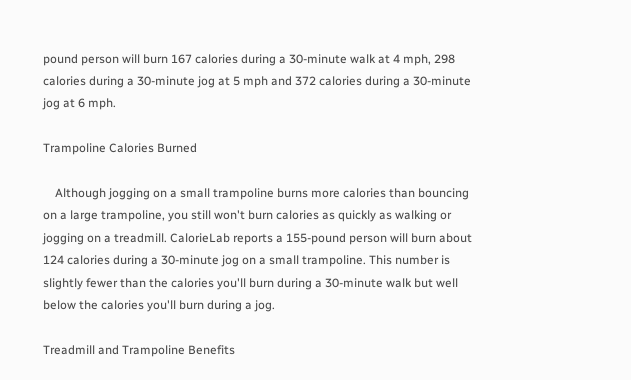pound person will burn 167 calories during a 30-minute walk at 4 mph, 298 calories during a 30-minute jog at 5 mph and 372 calories during a 30-minute jog at 6 mph.

Trampoline Calories Burned

    Although jogging on a small trampoline burns more calories than bouncing on a large trampoline, you still won't burn calories as quickly as walking or jogging on a treadmill. CalorieLab reports a 155-pound person will burn about 124 calories during a 30-minute jog on a small trampoline. This number is slightly fewer than the calories you'll burn during a 30-minute walk but well below the calories you'll burn during a jog.

Treadmill and Trampoline Benefits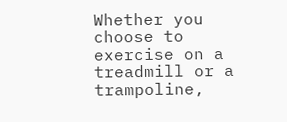Whether you choose to exercise on a treadmill or a trampoline,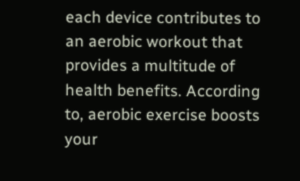each device contributes to an aerobic workout that provides a multitude of health benefits. According to, aerobic exercise boosts your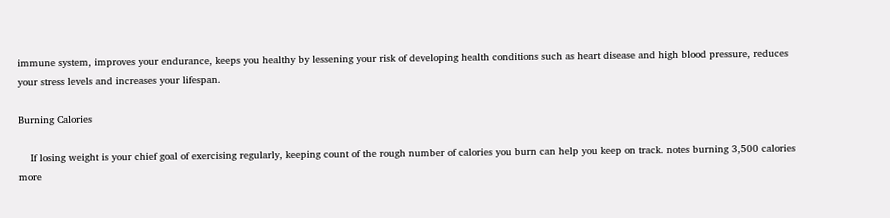immune system, improves your endurance, keeps you healthy by lessening your risk of developing health conditions such as heart disease and high blood pressure, reduces your stress levels and increases your lifespan.

Burning Calories

    If losing weight is your chief goal of exercising regularly, keeping count of the rough number of calories you burn can help you keep on track. notes burning 3,500 calories more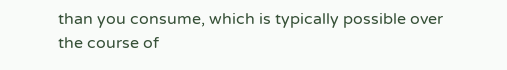than you consume, which is typically possible over the course of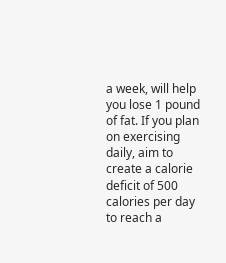a week, will help you lose 1 pound of fat. If you plan on exercising daily, aim to create a calorie deficit of 500 calories per day to reach a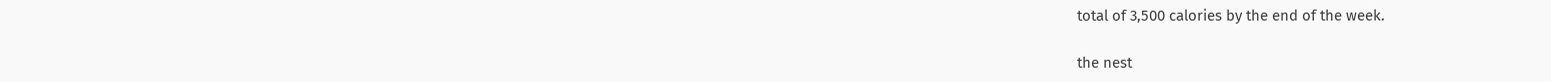total of 3,500 calories by the end of the week.

the nest